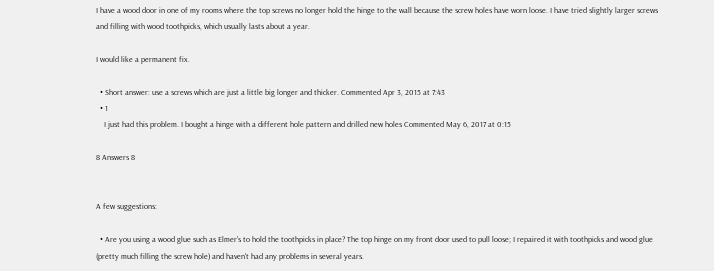I have a wood door in one of my rooms where the top screws no longer hold the hinge to the wall because the screw holes have worn loose. I have tried slightly larger screws and filling with wood toothpicks, which usually lasts about a year.

I would like a permanent fix.

  • Short answer: use a screws which are just a little big longer and thicker. Commented Apr 3, 2015 at 7:43
  • 1
    I just had this problem. I bought a hinge with a different hole pattern and drilled new holes Commented May 6, 2017 at 0:15

8 Answers 8


A few suggestions:

  • Are you using a wood glue such as Elmer's to hold the toothpicks in place? The top hinge on my front door used to pull loose; I repaired it with toothpicks and wood glue (pretty much filling the screw hole) and haven't had any problems in several years.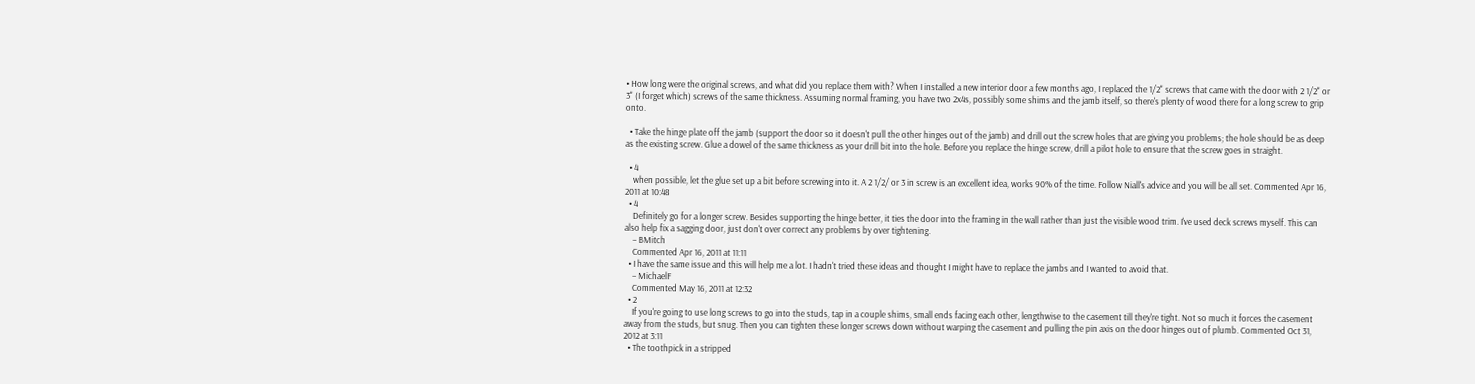• How long were the original screws, and what did you replace them with? When I installed a new interior door a few months ago, I replaced the 1/2" screws that came with the door with 2 1/2" or 3" (I forget which) screws of the same thickness. Assuming normal framing, you have two 2x4s, possibly some shims and the jamb itself, so there's plenty of wood there for a long screw to grip onto.

  • Take the hinge plate off the jamb (support the door so it doesn't pull the other hinges out of the jamb) and drill out the screw holes that are giving you problems; the hole should be as deep as the existing screw. Glue a dowel of the same thickness as your drill bit into the hole. Before you replace the hinge screw, drill a pilot hole to ensure that the screw goes in straight.

  • 4
    when possible, let the glue set up a bit before screwing into it. A 2 1/2/ or 3 in screw is an excellent idea, works 90% of the time. Follow Niall's advice and you will be all set. Commented Apr 16, 2011 at 10:48
  • 4
    Definitely go for a longer screw. Besides supporting the hinge better, it ties the door into the framing in the wall rather than just the visible wood trim. I've used deck screws myself. This can also help fix a sagging door, just don't over correct any problems by over tightening.
    – BMitch
    Commented Apr 16, 2011 at 11:11
  • I have the same issue and this will help me a lot. I hadn't tried these ideas and thought I might have to replace the jambs and I wanted to avoid that.
    – MichaelF
    Commented May 16, 2011 at 12:32
  • 2
    If you're going to use long screws to go into the studs, tap in a couple shims, small ends facing each other, lengthwise to the casement till they're tight. Not so much it forces the casement away from the studs, but snug. Then you can tighten these longer screws down without warping the casement and pulling the pin axis on the door hinges out of plumb. Commented Oct 31, 2012 at 3:11
  • The toothpick in a stripped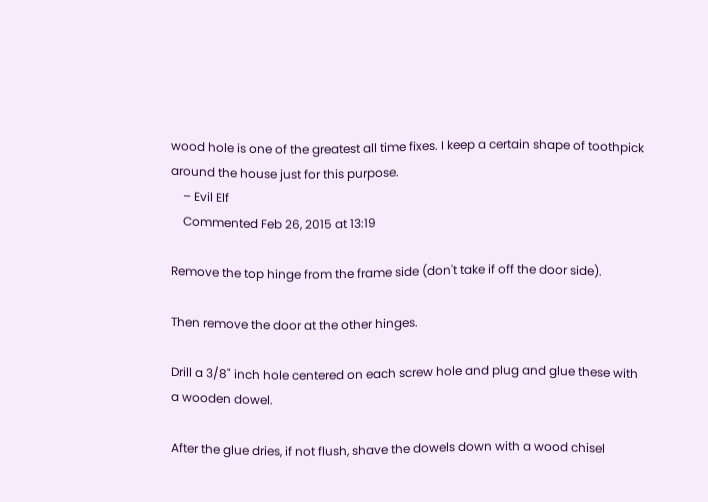wood hole is one of the greatest all time fixes. I keep a certain shape of toothpick around the house just for this purpose.
    – Evil Elf
    Commented Feb 26, 2015 at 13:19

Remove the top hinge from the frame side (don't take if off the door side).

Then remove the door at the other hinges.

Drill a 3/8" inch hole centered on each screw hole and plug and glue these with a wooden dowel.

After the glue dries, if not flush, shave the dowels down with a wood chisel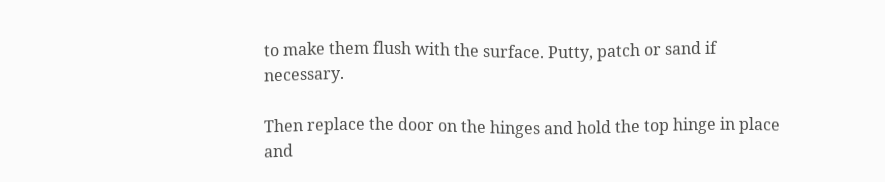to make them flush with the surface. Putty, patch or sand if necessary.

Then replace the door on the hinges and hold the top hinge in place and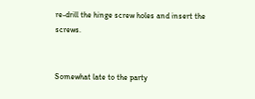re-drill the hinge screw holes and insert the screws.


Somewhat late to the party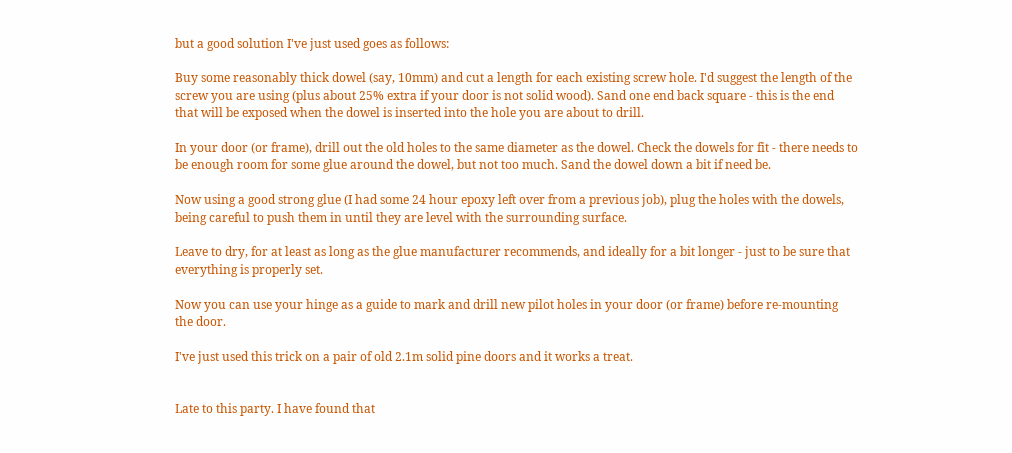but a good solution I've just used goes as follows:

Buy some reasonably thick dowel (say, 10mm) and cut a length for each existing screw hole. I'd suggest the length of the screw you are using (plus about 25% extra if your door is not solid wood). Sand one end back square - this is the end that will be exposed when the dowel is inserted into the hole you are about to drill.

In your door (or frame), drill out the old holes to the same diameter as the dowel. Check the dowels for fit - there needs to be enough room for some glue around the dowel, but not too much. Sand the dowel down a bit if need be.

Now using a good strong glue (I had some 24 hour epoxy left over from a previous job), plug the holes with the dowels, being careful to push them in until they are level with the surrounding surface.

Leave to dry, for at least as long as the glue manufacturer recommends, and ideally for a bit longer - just to be sure that everything is properly set.

Now you can use your hinge as a guide to mark and drill new pilot holes in your door (or frame) before re-mounting the door.

I've just used this trick on a pair of old 2.1m solid pine doors and it works a treat.


Late to this party. I have found that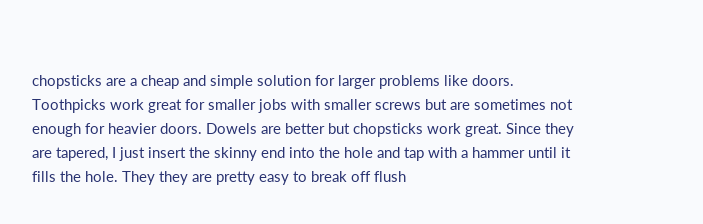chopsticks are a cheap and simple solution for larger problems like doors. Toothpicks work great for smaller jobs with smaller screws but are sometimes not enough for heavier doors. Dowels are better but chopsticks work great. Since they are tapered, I just insert the skinny end into the hole and tap with a hammer until it fills the hole. They they are pretty easy to break off flush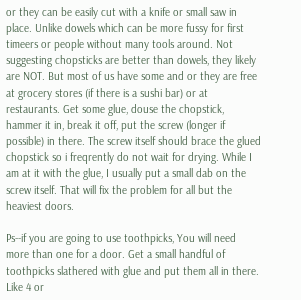or they can be easily cut with a knife or small saw in place. Unlike dowels which can be more fussy for first timeers or people without many tools around. Not suggesting chopsticks are better than dowels, they likely are NOT. But most of us have some and or they are free at grocery stores (if there is a sushi bar) or at restaurants. Get some glue, douse the chopstick, hammer it in, break it off, put the screw (longer if possible) in there. The screw itself should brace the glued chopstick so i freqrently do not wait for drying. While I am at it with the glue, I usually put a small dab on the screw itself. That will fix the problem for all but the heaviest doors.

Ps--if you are going to use toothpicks, You will need more than one for a door. Get a small handful of toothpicks slathered with glue and put them all in there. Like 4 or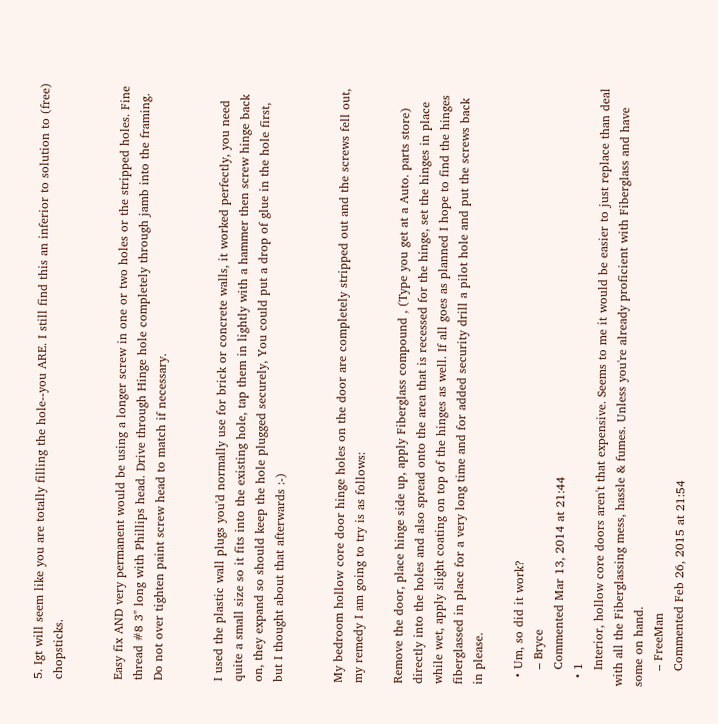5. Igt will seem like you are totally filling the hole--you ARE. I still find this an inferior to solution to (free) chopsticks.


Easy fix AND very permanent would be using a longer screw in one or two holes or the stripped holes. Fine thread #8 3" long with Phillips head. Drive through Hinge hole completely through jamb into the framing. Do not over tighten paint screw head to match if necessary.


I used the plastic wall plugs you'd normally use for brick or concrete walls, it worked perfectly, you need quite a small size so it fits into the existing hole, tap them in lightly with a hammer then screw hinge back on, they expand so should keep the hole plugged securely, You could put a drop of glue in the hole first, but I thought about that afterwards :-)


My bedroom hollow core door hinge holes on the door are completely stripped out and the screws fell out, my remedy I am going to try is as follows:

Remove the door, place hinge side up, apply Fiberglass compound , (Type you get at a Auto. parts store) directly into the holes and also spread onto the area that is recessed for the hinge, set the hinges in place while wet, apply slight coating on top of the hinges as well. If all goes as planned I hope to find the hinges fiberglassed in place for a very long time and for added security drill a pilot hole and put the screws back in please.

  • Um, so did it work?
    – Bryce
    Commented Mar 13, 2014 at 21:44
  • 1
    Interior, hollow core doors aren't that expensive. Seems to me it would be easier to just replace than deal with all the Fiberglassing mess, hassle & fumes. Unless you're already proficient with Fiberglass and have some on hand.
    – FreeMan
    Commented Feb 26, 2015 at 21:54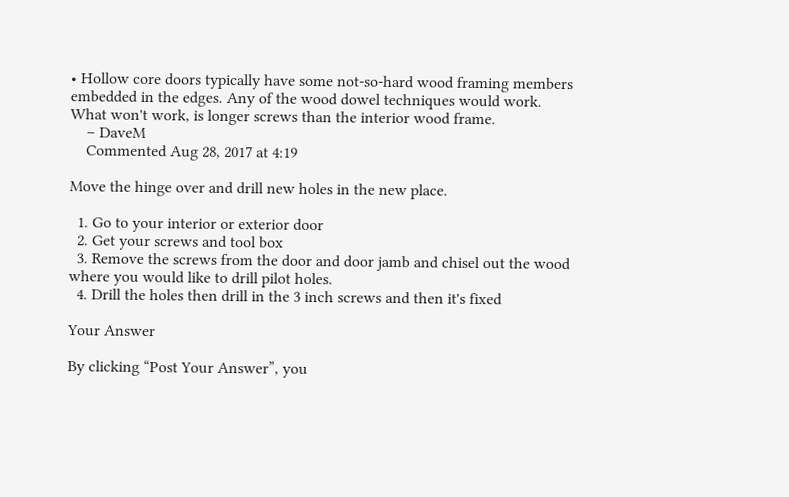• Hollow core doors typically have some not-so-hard wood framing members embedded in the edges. Any of the wood dowel techniques would work. What won't work, is longer screws than the interior wood frame.
    – DaveM
    Commented Aug 28, 2017 at 4:19

Move the hinge over and drill new holes in the new place.

  1. Go to your interior or exterior door
  2. Get your screws and tool box
  3. Remove the screws from the door and door jamb and chisel out the wood where you would like to drill pilot holes.
  4. Drill the holes then drill in the 3 inch screws and then it's fixed

Your Answer

By clicking “Post Your Answer”, you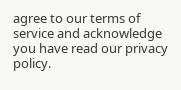agree to our terms of service and acknowledge you have read our privacy policy.